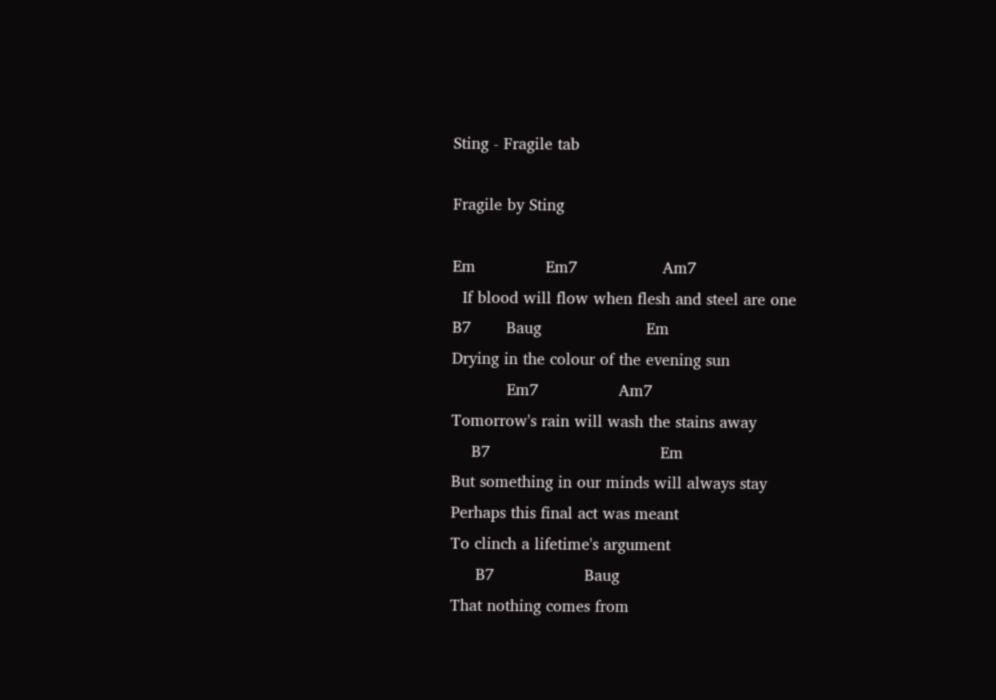Sting - Fragile tab

Fragile by Sting

Em              Em7                 Am7
  If blood will flow when flesh and steel are one
B7       Baug                     Em
Drying in the colour of the evening sun
           Em7                Am7
Tomorrow's rain will wash the stains away
    B7                                  Em
But something in our minds will always stay
Perhaps this final act was meant
To clinch a lifetime's argument
     B7                  Baug
That nothing comes from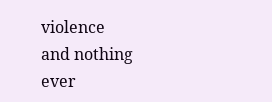violence
and nothing ever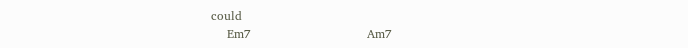could
    Em7                             Am7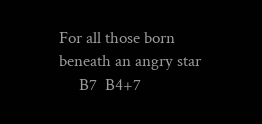For all those born beneath an angry star
     B7  B4+7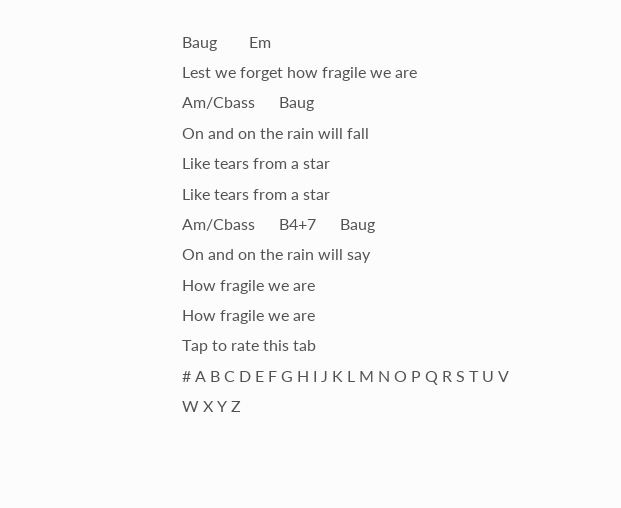Baug        Em
Lest we forget how fragile we are
Am/Cbass      Baug
On and on the rain will fall
Like tears from a star
Like tears from a star
Am/Cbass      B4+7      Baug
On and on the rain will say
How fragile we are
How fragile we are
Tap to rate this tab
# A B C D E F G H I J K L M N O P Q R S T U V W X Y Z